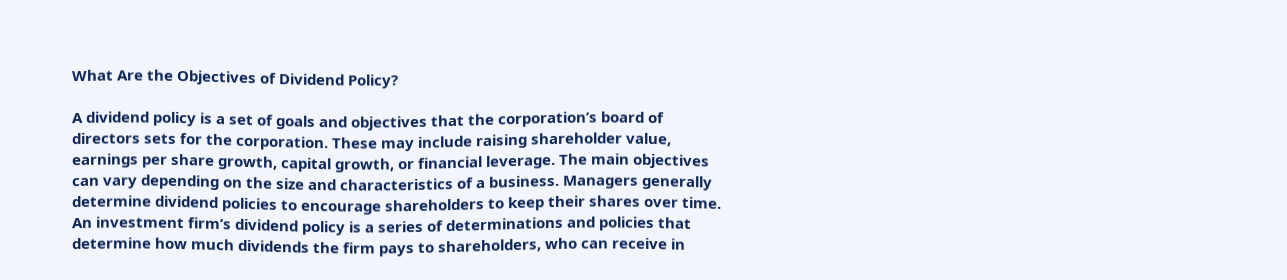What Are the Objectives of Dividend Policy?

A dividend policy is a set of goals and objectives that the corporation’s board of directors sets for the corporation. These may include raising shareholder value, earnings per share growth, capital growth, or financial leverage. The main objectives can vary depending on the size and characteristics of a business. Managers generally determine dividend policies to encourage shareholders to keep their shares over time. An investment firm’s dividend policy is a series of determinations and policies that determine how much dividends the firm pays to shareholders, who can receive in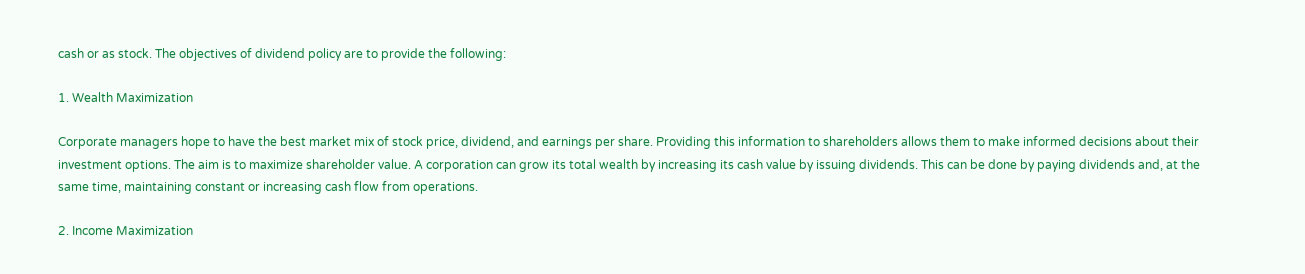cash or as stock. The objectives of dividend policy are to provide the following:

1. Wealth Maximization

Corporate managers hope to have the best market mix of stock price, dividend, and earnings per share. Providing this information to shareholders allows them to make informed decisions about their investment options. The aim is to maximize shareholder value. A corporation can grow its total wealth by increasing its cash value by issuing dividends. This can be done by paying dividends and, at the same time, maintaining constant or increasing cash flow from operations.

2. Income Maximization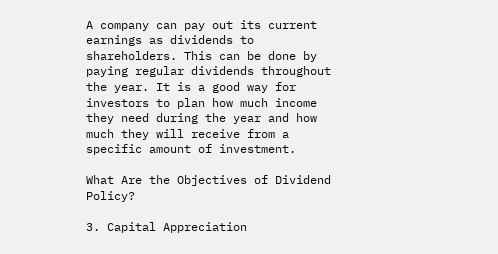A company can pay out its current earnings as dividends to shareholders. This can be done by paying regular dividends throughout the year. It is a good way for investors to plan how much income they need during the year and how much they will receive from a specific amount of investment.

What Are the Objectives of Dividend Policy?

3. Capital Appreciation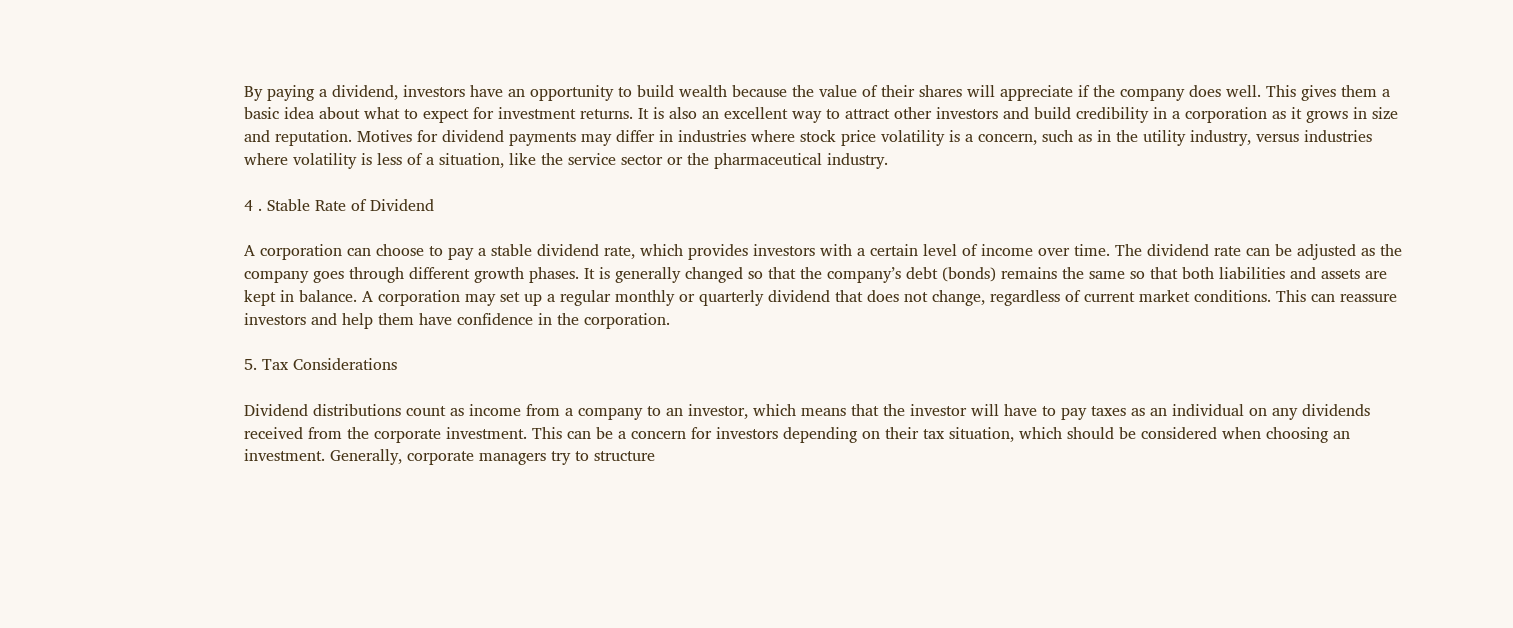By paying a dividend, investors have an opportunity to build wealth because the value of their shares will appreciate if the company does well. This gives them a basic idea about what to expect for investment returns. It is also an excellent way to attract other investors and build credibility in a corporation as it grows in size and reputation. Motives for dividend payments may differ in industries where stock price volatility is a concern, such as in the utility industry, versus industries where volatility is less of a situation, like the service sector or the pharmaceutical industry.

4 . Stable Rate of Dividend

A corporation can choose to pay a stable dividend rate, which provides investors with a certain level of income over time. The dividend rate can be adjusted as the company goes through different growth phases. It is generally changed so that the company’s debt (bonds) remains the same so that both liabilities and assets are kept in balance. A corporation may set up a regular monthly or quarterly dividend that does not change, regardless of current market conditions. This can reassure investors and help them have confidence in the corporation.

5. Tax Considerations

Dividend distributions count as income from a company to an investor, which means that the investor will have to pay taxes as an individual on any dividends received from the corporate investment. This can be a concern for investors depending on their tax situation, which should be considered when choosing an investment. Generally, corporate managers try to structure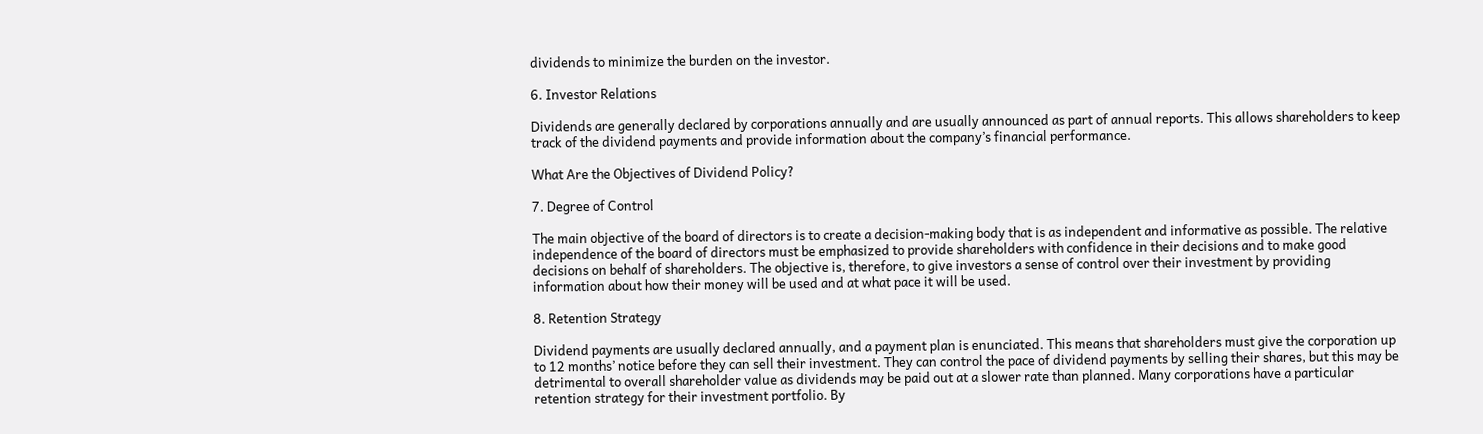dividends to minimize the burden on the investor.

6. Investor Relations

Dividends are generally declared by corporations annually and are usually announced as part of annual reports. This allows shareholders to keep track of the dividend payments and provide information about the company’s financial performance.

What Are the Objectives of Dividend Policy?

7. Degree of Control

The main objective of the board of directors is to create a decision-making body that is as independent and informative as possible. The relative independence of the board of directors must be emphasized to provide shareholders with confidence in their decisions and to make good decisions on behalf of shareholders. The objective is, therefore, to give investors a sense of control over their investment by providing information about how their money will be used and at what pace it will be used.

8. Retention Strategy

Dividend payments are usually declared annually, and a payment plan is enunciated. This means that shareholders must give the corporation up to 12 months’ notice before they can sell their investment. They can control the pace of dividend payments by selling their shares, but this may be detrimental to overall shareholder value as dividends may be paid out at a slower rate than planned. Many corporations have a particular retention strategy for their investment portfolio. By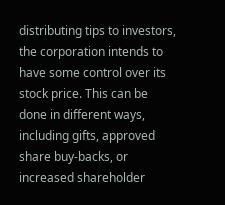distributing tips to investors, the corporation intends to have some control over its stock price. This can be done in different ways, including gifts, approved share buy-backs, or increased shareholder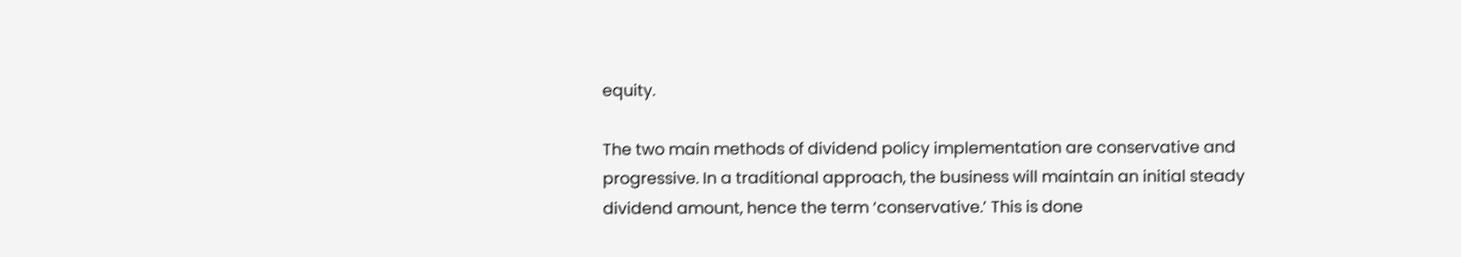equity.

The two main methods of dividend policy implementation are conservative and progressive. In a traditional approach, the business will maintain an initial steady dividend amount, hence the term ‘conservative.’ This is done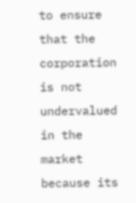to ensure that the corporation is not undervalued in the market because its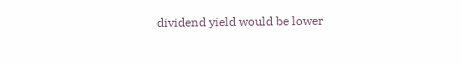dividend yield would be lower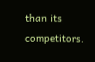than its competitors.